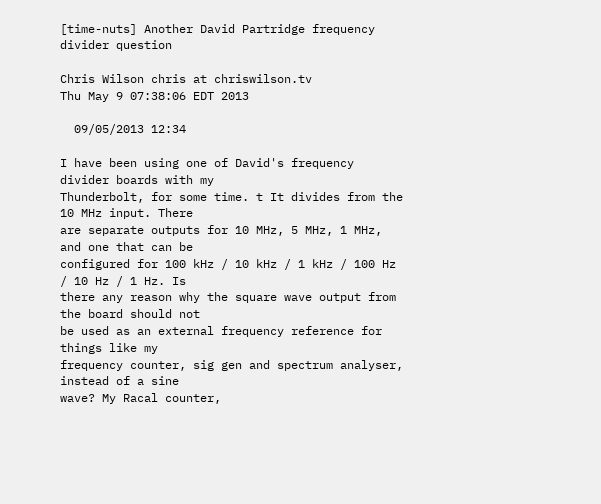[time-nuts] Another David Partridge frequency divider question

Chris Wilson chris at chriswilson.tv
Thu May 9 07:38:06 EDT 2013

  09/05/2013 12:34

I have been using one of David's frequency divider boards with my
Thunderbolt, for some time. t It divides from the 10 MHz input. There
are separate outputs for 10 MHz, 5 MHz, 1 MHz, and one that can be
configured for 100 kHz / 10 kHz / 1 kHz / 100 Hz / 10 Hz / 1 Hz. Is
there any reason why the square wave output from the board should not
be used as an external frequency reference for things like my
frequency counter, sig gen and spectrum analyser, instead of a sine
wave? My Racal counter,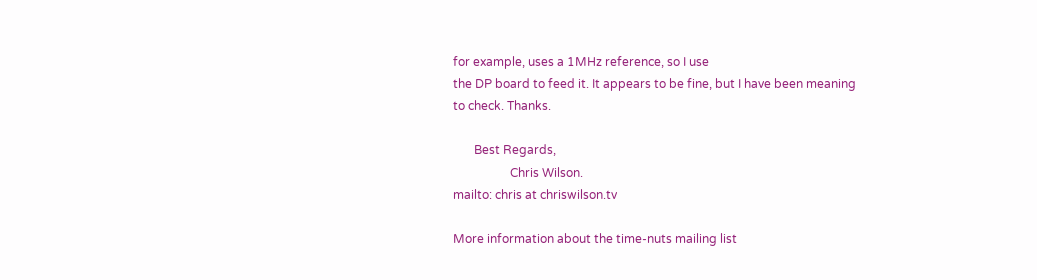for example, uses a 1MHz reference, so I use
the DP board to feed it. It appears to be fine, but I have been meaning
to check. Thanks.

       Best Regards,
                   Chris Wilson.
mailto: chris at chriswilson.tv

More information about the time-nuts mailing list